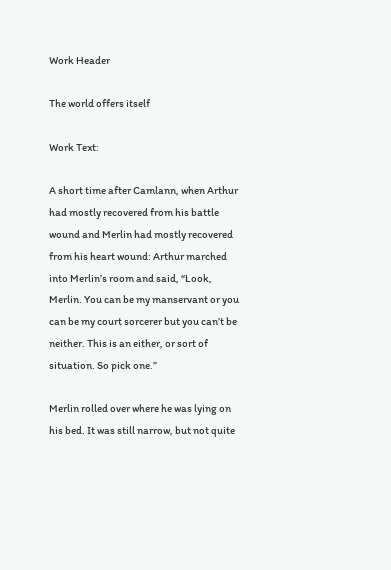Work Header

The world offers itself

Work Text:

A short time after Camlann, when Arthur had mostly recovered from his battle wound and Merlin had mostly recovered from his heart wound: Arthur marched into Merlin’s room and said, “Look, Merlin. You can be my manservant or you can be my court sorcerer but you can’t be neither. This is an either, or sort of situation. So pick one.”

Merlin rolled over where he was lying on his bed. It was still narrow, but not quite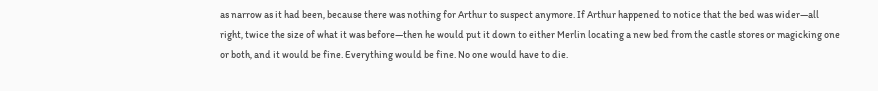as narrow as it had been, because there was nothing for Arthur to suspect anymore. If Arthur happened to notice that the bed was wider—all right, twice the size of what it was before—then he would put it down to either Merlin locating a new bed from the castle stores or magicking one or both, and it would be fine. Everything would be fine. No one would have to die.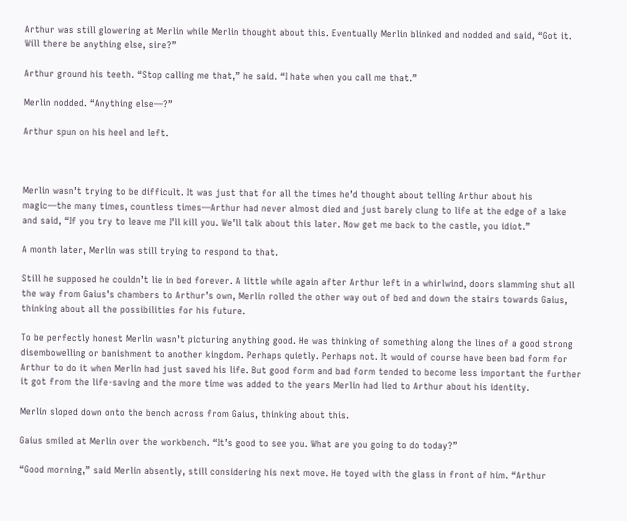Arthur was still glowering at Merlin while Merlin thought about this. Eventually Merlin blinked and nodded and said, “Got it. Will there be anything else, sire?”

Arthur ground his teeth. “Stop calling me that,” he said. “I hate when you call me that.”

Merlin nodded. “Anything else—?”

Arthur spun on his heel and left.



Merlin wasn’t trying to be difficult. It was just that for all the times he’d thought about telling Arthur about his magic—the many times, countless times—Arthur had never almost died and just barely clung to life at the edge of a lake and said, “If you try to leave me I’ll kill you. We’ll talk about this later. Now get me back to the castle, you idiot.”

A month later, Merlin was still trying to respond to that.

Still he supposed he couldn’t lie in bed forever. A little while again after Arthur left in a whirlwind, doors slamming shut all the way from Gaius’s chambers to Arthur’s own, Merlin rolled the other way out of bed and down the stairs towards Gaius, thinking about all the possibilities for his future.

To be perfectly honest Merlin wasn’t picturing anything good. He was thinking of something along the lines of a good strong disembowelling or banishment to another kingdom. Perhaps quietly. Perhaps not. It would of course have been bad form for Arthur to do it when Merlin had just saved his life. But good form and bad form tended to become less important the further it got from the life-saving and the more time was added to the years Merlin had lied to Arthur about his identity.

Merlin sloped down onto the bench across from Gaius, thinking about this.

Gaius smiled at Merlin over the workbench. “It’s good to see you. What are you going to do today?”

“Good morning,” said Merlin absently, still considering his next move. He toyed with the glass in front of him. “Arthur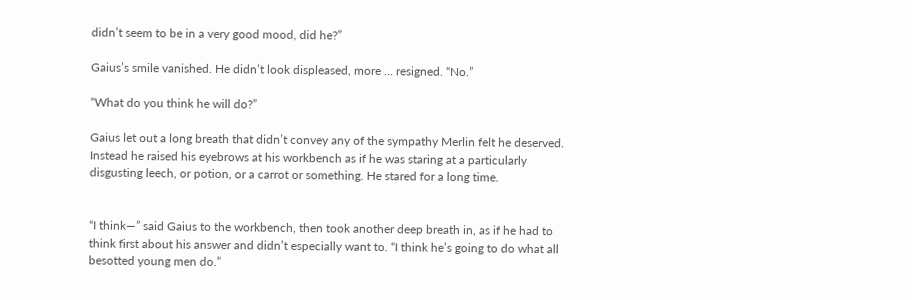didn’t seem to be in a very good mood, did he?”

Gaius’s smile vanished. He didn’t look displeased, more … resigned. “No.”

“What do you think he will do?”

Gaius let out a long breath that didn’t convey any of the sympathy Merlin felt he deserved. Instead he raised his eyebrows at his workbench as if he was staring at a particularly disgusting leech, or potion, or a carrot or something. He stared for a long time.


“I think—” said Gaius to the workbench, then took another deep breath in, as if he had to think first about his answer and didn’t especially want to. “I think he’s going to do what all besotted young men do.”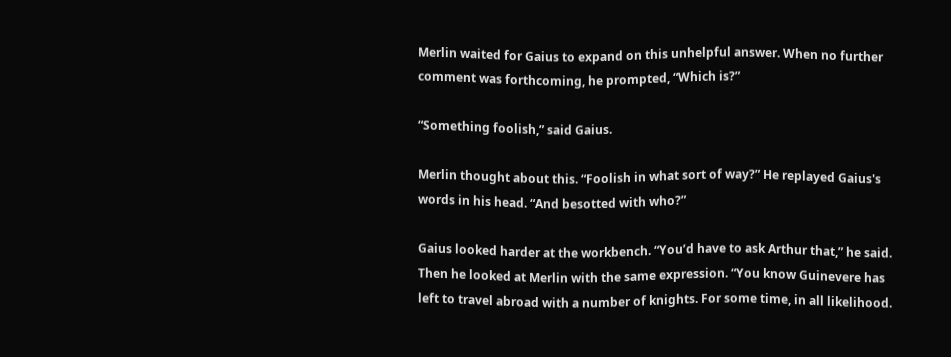Merlin waited for Gaius to expand on this unhelpful answer. When no further comment was forthcoming, he prompted, “Which is?”

“Something foolish,” said Gaius.

Merlin thought about this. “Foolish in what sort of way?” He replayed Gaius's words in his head. “And besotted with who?”

Gaius looked harder at the workbench. “You’d have to ask Arthur that,” he said. Then he looked at Merlin with the same expression. “You know Guinevere has left to travel abroad with a number of knights. For some time, in all likelihood.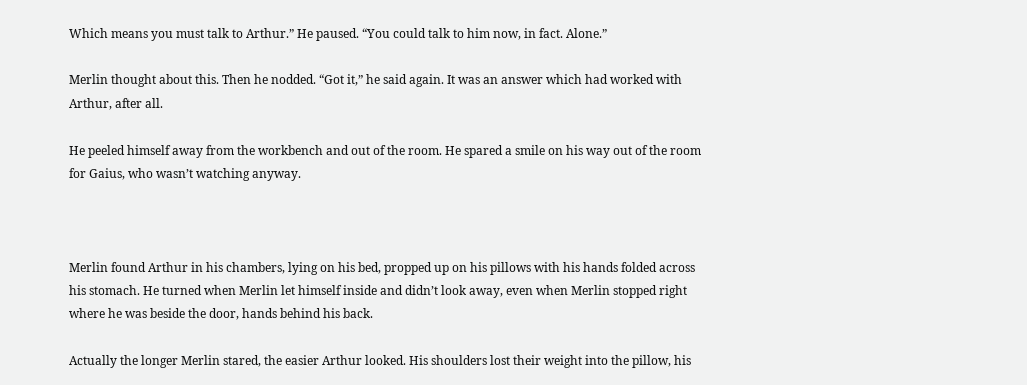Which means you must talk to Arthur.” He paused. “You could talk to him now, in fact. Alone.”

Merlin thought about this. Then he nodded. “Got it,” he said again. It was an answer which had worked with Arthur, after all.

He peeled himself away from the workbench and out of the room. He spared a smile on his way out of the room for Gaius, who wasn’t watching anyway.



Merlin found Arthur in his chambers, lying on his bed, propped up on his pillows with his hands folded across his stomach. He turned when Merlin let himself inside and didn’t look away, even when Merlin stopped right where he was beside the door, hands behind his back.

Actually the longer Merlin stared, the easier Arthur looked. His shoulders lost their weight into the pillow, his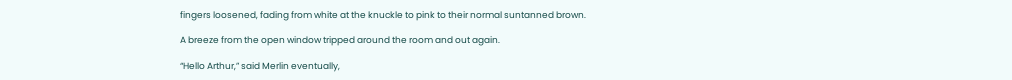fingers loosened, fading from white at the knuckle to pink to their normal suntanned brown.

A breeze from the open window tripped around the room and out again.

“Hello Arthur,” said Merlin eventually,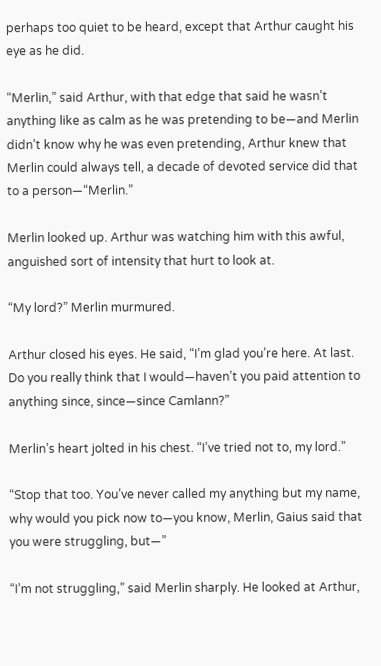perhaps too quiet to be heard, except that Arthur caught his eye as he did.

“Merlin,” said Arthur, with that edge that said he wasn’t anything like as calm as he was pretending to be—and Merlin didn’t know why he was even pretending, Arthur knew that Merlin could always tell, a decade of devoted service did that to a person—“Merlin.”

Merlin looked up. Arthur was watching him with this awful, anguished sort of intensity that hurt to look at.

“My lord?” Merlin murmured.

Arthur closed his eyes. He said, “I’m glad you’re here. At last. Do you really think that I would—haven’t you paid attention to anything since, since—since Camlann?”

Merlin’s heart jolted in his chest. “I’ve tried not to, my lord.”

“Stop that too. You’ve never called my anything but my name, why would you pick now to—you know, Merlin, Gaius said that you were struggling, but—”

“I’m not struggling,” said Merlin sharply. He looked at Arthur,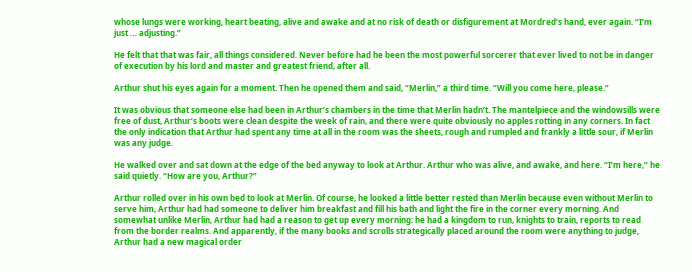whose lungs were working, heart beating, alive and awake and at no risk of death or disfigurement at Mordred’s hand, ever again. “I’m just … adjusting.”

He felt that that was fair, all things considered. Never before had he been the most powerful sorcerer that ever lived to not be in danger of execution by his lord and master and greatest friend, after all.

Arthur shut his eyes again for a moment. Then he opened them and said, “Merlin,” a third time. “Will you come here, please.”

It was obvious that someone else had been in Arthur’s chambers in the time that Merlin hadn’t. The mantelpiece and the windowsills were free of dust, Arthur’s boots were clean despite the week of rain, and there were quite obviously no apples rotting in any corners. In fact the only indication that Arthur had spent any time at all in the room was the sheets, rough and rumpled and frankly a little sour, if Merlin was any judge.

He walked over and sat down at the edge of the bed anyway to look at Arthur. Arthur who was alive, and awake, and here. “I’m here,” he said quietly. “How are you, Arthur?”

Arthur rolled over in his own bed to look at Merlin. Of course, he looked a little better rested than Merlin because even without Merlin to serve him, Arthur had had someone to deliver him breakfast and fill his bath and light the fire in the corner every morning. And somewhat unlike Merlin, Arthur had had a reason to get up every morning: he had a kingdom to run, knights to train, reports to read from the border realms. And apparently, if the many books and scrolls strategically placed around the room were anything to judge, Arthur had a new magical order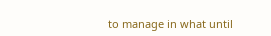to manage in what until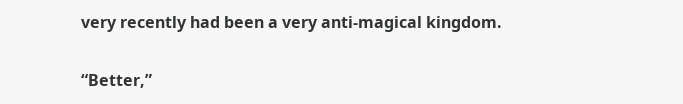very recently had been a very anti-magical kingdom.

“Better,”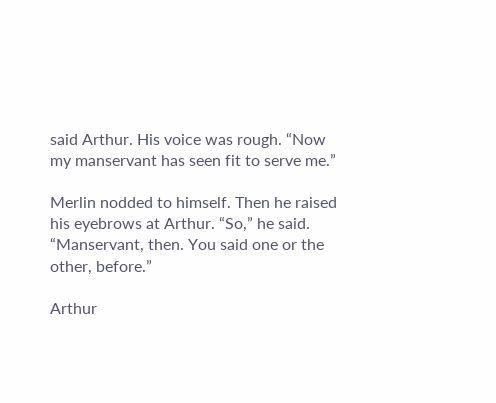said Arthur. His voice was rough. “Now my manservant has seen fit to serve me.”

Merlin nodded to himself. Then he raised his eyebrows at Arthur. “So,” he said. “Manservant, then. You said one or the other, before.”

Arthur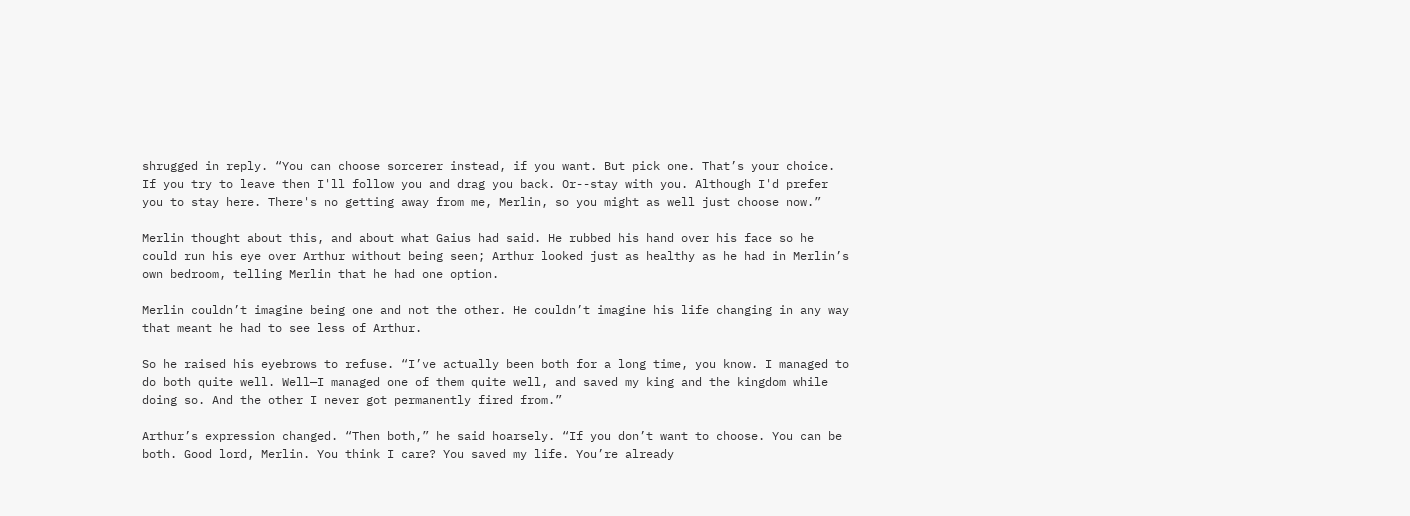shrugged in reply. “You can choose sorcerer instead, if you want. But pick one. That’s your choice. If you try to leave then I'll follow you and drag you back. Or--stay with you. Although I'd prefer you to stay here. There's no getting away from me, Merlin, so you might as well just choose now.”

Merlin thought about this, and about what Gaius had said. He rubbed his hand over his face so he could run his eye over Arthur without being seen; Arthur looked just as healthy as he had in Merlin’s own bedroom, telling Merlin that he had one option.

Merlin couldn’t imagine being one and not the other. He couldn’t imagine his life changing in any way that meant he had to see less of Arthur.

So he raised his eyebrows to refuse. “I’ve actually been both for a long time, you know. I managed to do both quite well. Well—I managed one of them quite well, and saved my king and the kingdom while doing so. And the other I never got permanently fired from.”

Arthur’s expression changed. “Then both,” he said hoarsely. “If you don’t want to choose. You can be both. Good lord, Merlin. You think I care? You saved my life. You’re already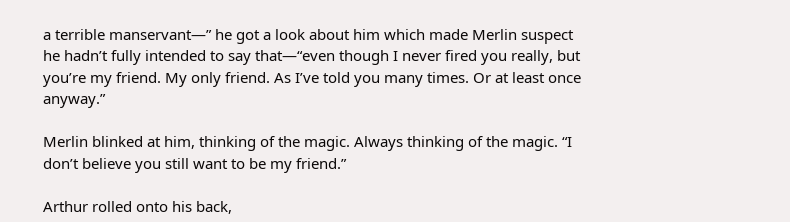a terrible manservant—” he got a look about him which made Merlin suspect he hadn’t fully intended to say that—“even though I never fired you really, but you’re my friend. My only friend. As I’ve told you many times. Or at least once anyway.”

Merlin blinked at him, thinking of the magic. Always thinking of the magic. “I don’t believe you still want to be my friend.”

Arthur rolled onto his back,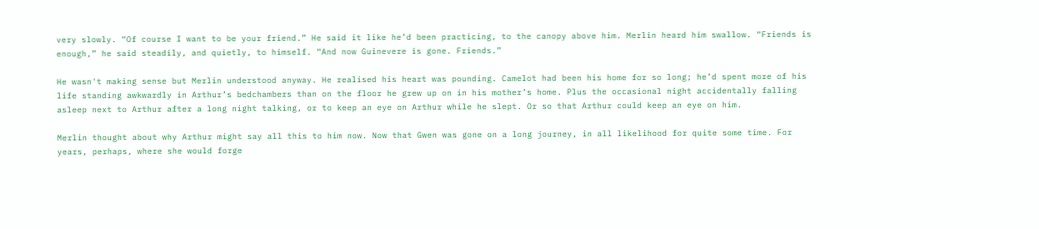very slowly. “Of course I want to be your friend.” He said it like he’d been practicing, to the canopy above him. Merlin heard him swallow. “Friends is enough,” he said steadily, and quietly, to himself. “And now Guinevere is gone. Friends.”

He wasn't making sense but Merlin understood anyway. He realised his heart was pounding. Camelot had been his home for so long; he’d spent more of his life standing awkwardly in Arthur’s bedchambers than on the floor he grew up on in his mother’s home. Plus the occasional night accidentally falling asleep next to Arthur after a long night talking, or to keep an eye on Arthur while he slept. Or so that Arthur could keep an eye on him.

Merlin thought about why Arthur might say all this to him now. Now that Gwen was gone on a long journey, in all likelihood for quite some time. For years, perhaps, where she would forge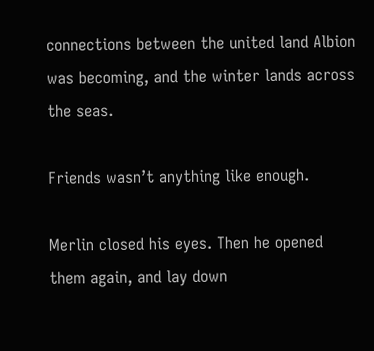connections between the united land Albion was becoming, and the winter lands across the seas.

Friends wasn’t anything like enough.

Merlin closed his eyes. Then he opened them again, and lay down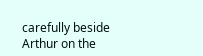carefully beside Arthur on the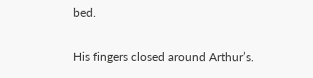bed.

His fingers closed around Arthur’s.